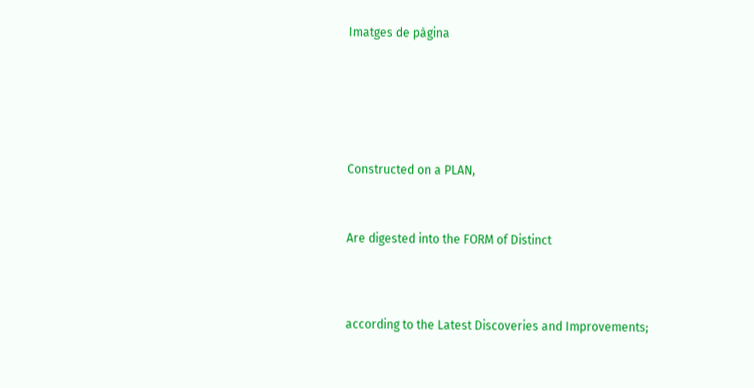Imatges de pàgina







Constructed on a PLAN,



Are digested into the FORM of Distinct




according to the Latest Discoveries and Improvements;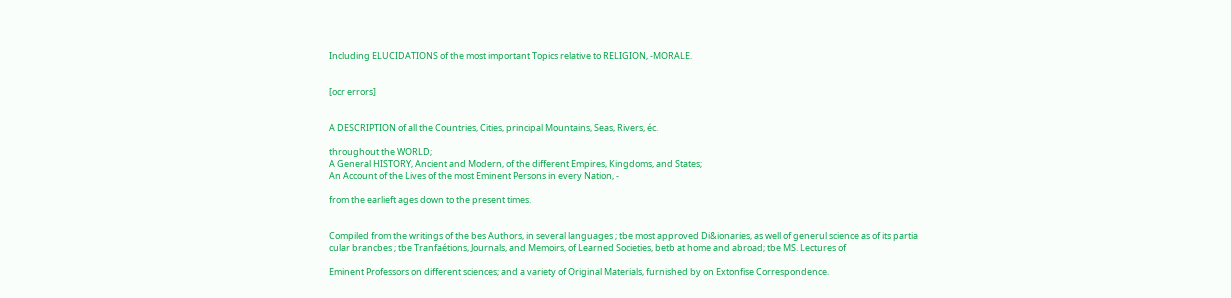Including ELUCIDATIONS of the most important Topics relative to RELIGION, -MORALE.


[ocr errors]


A DESCRIPTION of all the Countries, Cities, principal Mountains, Seas, Rivers, éc.

throughout the WORLD;
A General HISTORY, Ancient and Modern, of the different Empires, Kingdoms, and States;
An Account of the Lives of the most Eminent Persons in every Nation, -

from the earlieft ages down to the present times.


Compiled from the writings of the bes Authors, in several languages ; tbe most approved Di&ionaries, as well of generul science as of its partia
cular brancbes ; tbe Tranfaétions, Journals, and Memoirs, of Learned Societies, betb at home and abroad; tbe MS. Lectures of

Eminent Professors on different sciences; and a variety of Original Materials, furnished by on Extonfise Correspondence.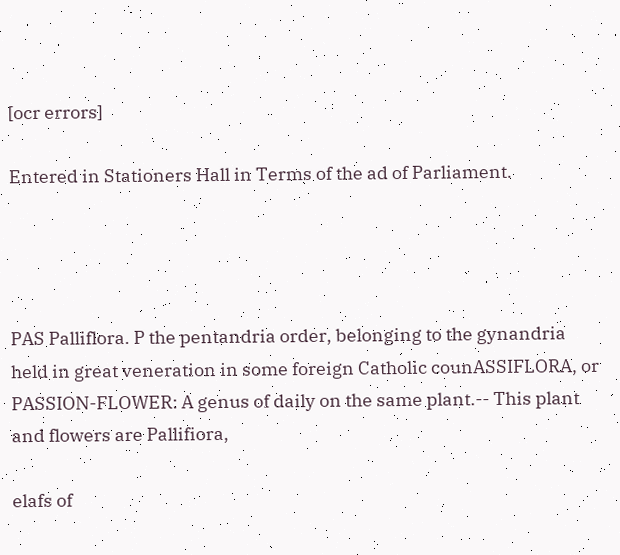[ocr errors]

Entered in Stationers Hall in Terms of the ad of Parliament.




PAS Palliflora. P the pentandria order, belonging to the gynandria held in great veneration in some foreign Catholic counASSIFLORA, or PASSION-FLOWER: A genus of daily on the same plant.-- This plant and flowers are Pallifiora,

elafs of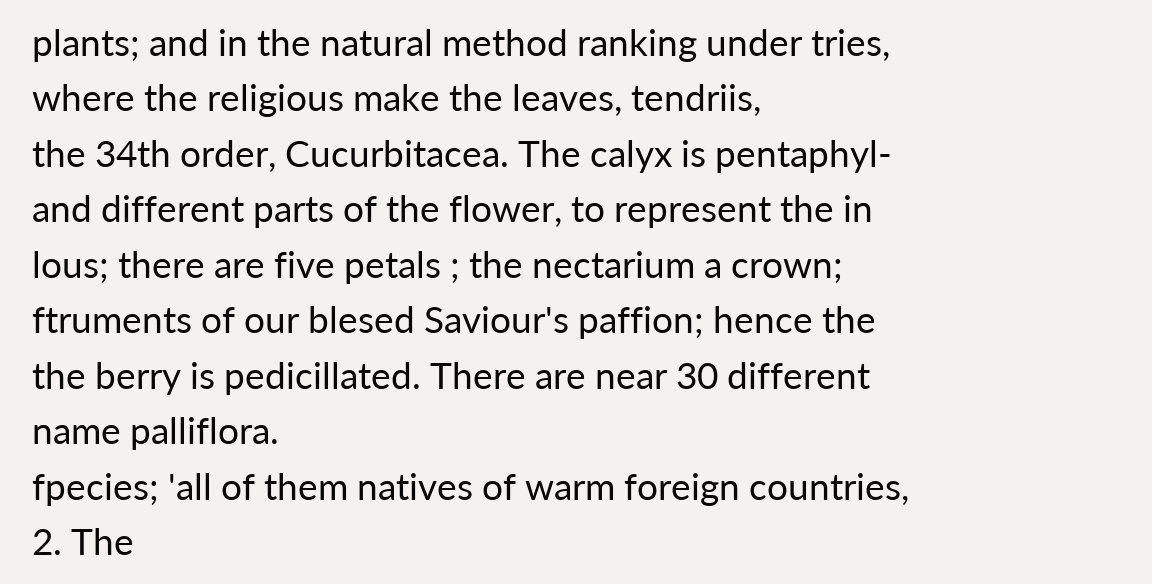plants; and in the natural method ranking under tries, where the religious make the leaves, tendriis,
the 34th order, Cucurbitacea. The calyx is pentaphyl- and different parts of the flower, to represent the in
lous; there are five petals ; the nectarium a crown; ftruments of our blesed Saviour's paffion; hence the
the berry is pedicillated. There are near 30 different name palliflora.
fpecies; 'all of them natives of warm foreign countries, 2. The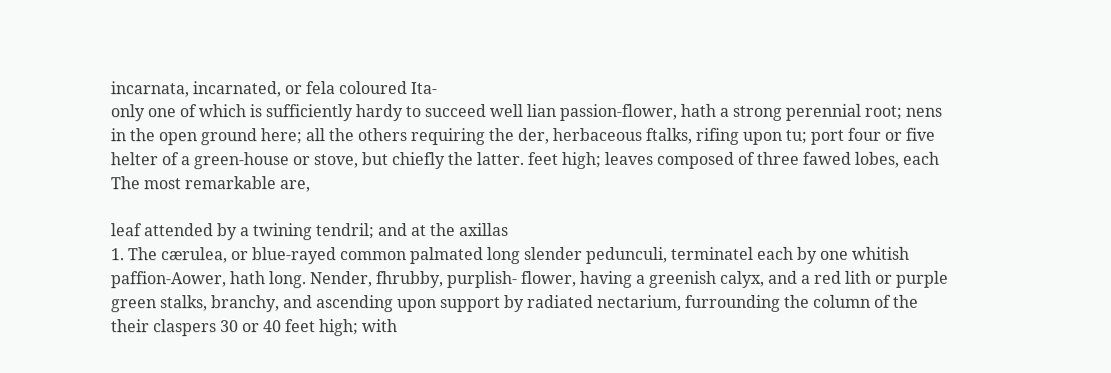incarnata, incarnated, or fela coloured Ita-
only one of which is sufficiently hardy to succeed well lian passion-flower, hath a strong perennial root; nens
in the open ground here; all the others requiring the der, herbaceous ftalks, rifing upon tu; port four or five
helter of a green-house or stove, but chiefly the latter. feet high; leaves composed of three fawed lobes, each
The most remarkable are,

leaf attended by a twining tendril; and at the axillas
1. The cærulea, or blue-rayed common palmated long slender pedunculi, terminatel each by one whitish
paffion-Aower, hath long. Nender, fhrubby, purplish- flower, having a greenish calyx, and a red lith or purple
green stalks, branchy, and ascending upon support by radiated nectarium, furrounding the column of the
their claspers 30 or 40 feet high; with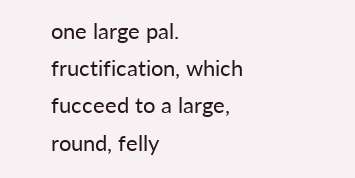one large pal. fructification, which fucceed to a large, round, felly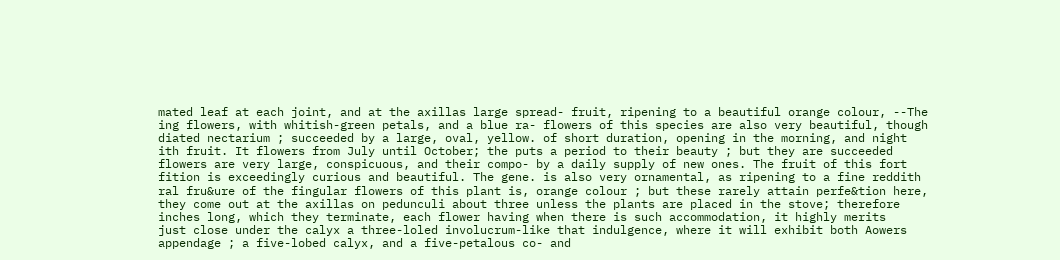mated leaf at each joint, and at the axillas large spread- fruit, ripening to a beautiful orange colour, --The
ing flowers, with whitish-green petals, and a blue ra- flowers of this species are also very beautiful, though
diated nectarium ; succeeded by a large, oval, yellow. of short duration, opening in the morning, and night
ith fruit. It flowers from July until October; the puts a period to their beauty ; but they are succeeded
flowers are very large, conspicuous, and their compo- by a daily supply of new ones. The fruit of this fort
fition is exceedingly curious and beautiful. The gene. is also very ornamental, as ripening to a fine reddith
ral fru&ure of the fingular flowers of this plant is, orange colour ; but these rarely attain perfe&tion here,
they come out at the axillas on pedunculi about three unless the plants are placed in the stove; therefore
inches long, which they terminate, each flower having when there is such accommodation, it highly merits
just close under the calyx a three-loled involucrum-like that indulgence, where it will exhibit both Aowers
appendage ; a five-lobed calyx, and a five-petalous co- and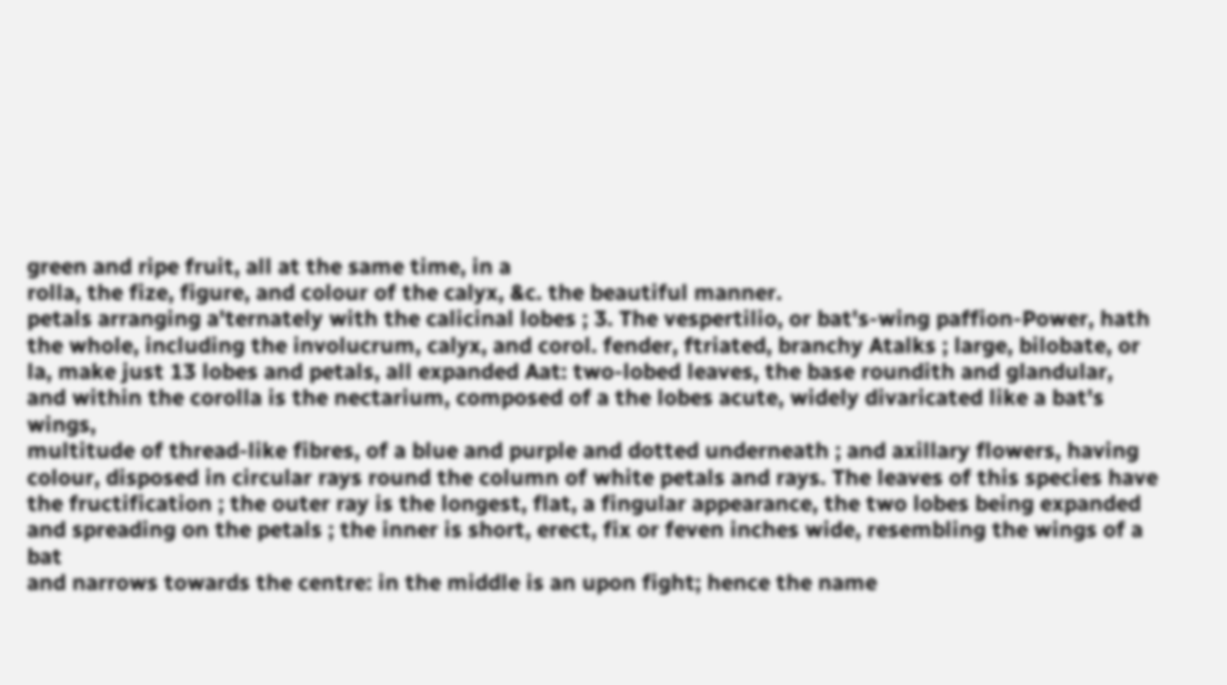green and ripe fruit, all at the same time, in a
rolla, the fize, figure, and colour of the calyx, &c. the beautiful manner.
petals arranging a'ternately with the calicinal lobes ; 3. The vespertilio, or bat's-wing paffion-Power, hath
the whole, including the involucrum, calyx, and corol. fender, ftriated, branchy Atalks ; large, bilobate, or
la, make just 13 lobes and petals, all expanded Aat: two-lobed leaves, the base roundith and glandular,
and within the corolla is the nectarium, composed of a the lobes acute, widely divaricated like a bat's wings,
multitude of thread-like fibres, of a blue and purple and dotted underneath ; and axillary flowers, having
colour, disposed in circular rays round the column of white petals and rays. The leaves of this species have
the fructification ; the outer ray is the longest, flat, a fingular appearance, the two lobes being expanded
and spreading on the petals ; the inner is short, erect, fix or feven inches wide, resembling the wings of a bat
and narrows towards the centre: in the middle is an upon fight; hence the name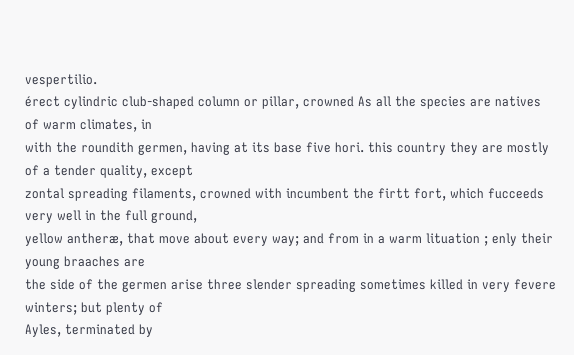vespertilio.
érect cylindric club-shaped column or pillar, crowned As all the species are natives of warm climates, in
with the roundith germen, having at its base five hori. this country they are mostly of a tender quality, except
zontal spreading filaments, crowned with incumbent the firtt fort, which fucceeds very well in the full ground,
yellow antheræ, that move about every way; and from in a warm lituation ; enly their young braaches are
the side of the germen arise three slender spreading sometimes killed in very fevere winters; but plenty of
Ayles, terminated by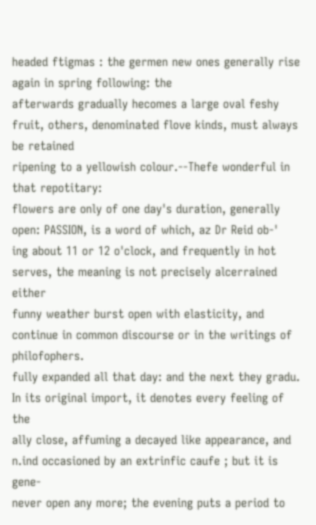headed ftigmas : the germen new ones generally rise again in spring following: the
afterwards gradually hecomes a large oval feshy fruit, others, denominated flove kinds, must always be retained
ripening to a yellowish colour.--Thefe wonderful in that repotitary:
flowers are only of one day's duration, generally open: PASSION, is a word of which, az Dr Reid ob-'
ing about 11 or 12 o'clock, and frequently in hot serves, the meaning is not precisely alcerrained either
funny weather burst open with elasticity, and continue in common discourse or in the writings of philofophers.
fully expanded all that day: and the next they gradu. In its original import, it denotes every feeling of the
ally close, affuming a decayed like appearance, and n.ind occasioned by an extrinfic caufe ; but it is gene-
never open any more; the evening puts a period to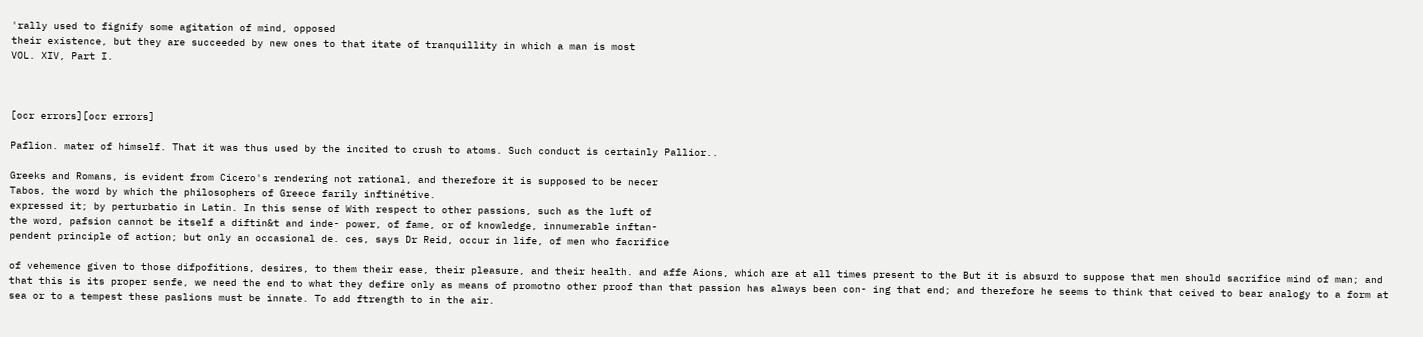'rally used to fignify some agitation of mind, opposed
their existence, but they are succeeded by new ones to that itate of tranquillity in which a man is most
VOL. XIV, Part I.



[ocr errors][ocr errors]

Paflion. mater of himself. That it was thus used by the incited to crush to atoms. Such conduct is certainly Pallior..

Greeks and Romans, is evident from Cicero's rendering not rational, and therefore it is supposed to be necer
Tabos, the word by which the philosophers of Greece farily inftinétive.
expressed it; by perturbatio in Latin. In this sense of With respect to other passions, such as the luft of
the word, pafsion cannot be itself a diftin&t and inde- power, of fame, or of knowledge, innumerable inftan-
pendent principle of action; but only an occasional de. ces, says Dr Reid, occur in life, of men who facrifice

of vehemence given to those difpofitions, desires, to them their ease, their pleasure, and their health. and affe Aions, which are at all times present to the But it is absurd to suppose that men should sacrifice mind of man; and that this is its proper senfe, we need the end to what they defire only as means of promotno other proof than that passion has always been con- ing that end; and therefore he seems to think that ceived to bear analogy to a form at sea or to a tempest these paslions must be innate. To add ftrength to in the air.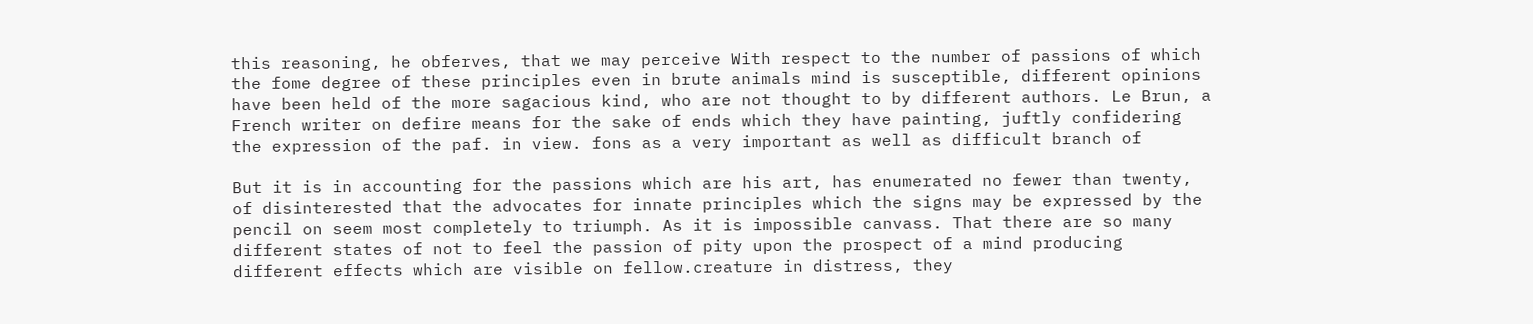this reasoning, he obferves, that we may perceive With respect to the number of passions of which the fome degree of these principles even in brute animals mind is susceptible, different opinions have been held of the more sagacious kind, who are not thought to by different authors. Le Brun, a French writer on defire means for the sake of ends which they have painting, juftly confidering the expression of the paf. in view. fons as a very important as well as difficult branch of

But it is in accounting for the passions which are his art, has enumerated no fewer than twenty, of disinterested that the advocates for innate principles which the signs may be expressed by the pencil on seem most completely to triumph. As it is impossible canvass. That there are so many different states of not to feel the passion of pity upon the prospect of a mind producing different effects which are visible on fellow.creature in distress, they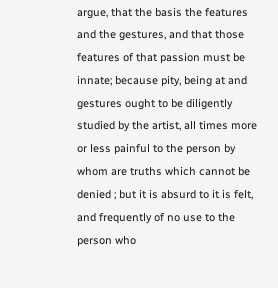argue, that the basis the features and the gestures, and that those features of that passion must be innate; because pity, being at and gestures ought to be diligently studied by the artist, all times more or less painful to the person by whom are truths which cannot be denied ; but it is absurd to it is felt, and frequently of no use to the person who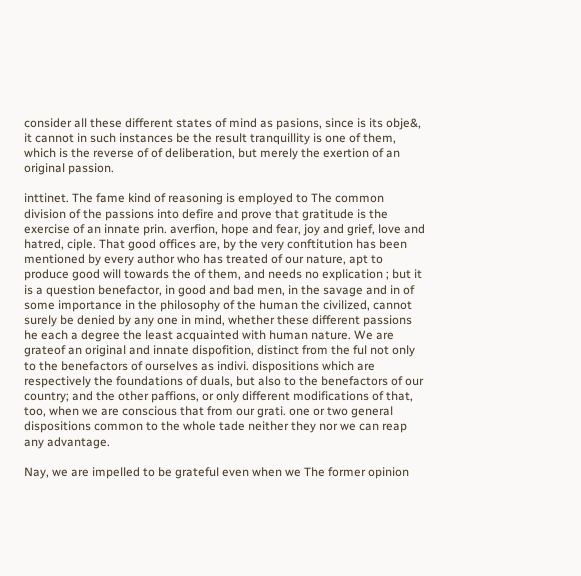consider all these different states of mind as pasions, since is its obje&, it cannot in such instances be the result tranquillity is one of them, which is the reverse of of deliberation, but merely the exertion of an original passion.

inttinet. The fame kind of reasoning is employed to The common division of the passions into defire and prove that gratitude is the exercise of an innate prin. averfion, hope and fear, joy and grief, love and hatred, ciple. That good offices are, by the very conftitution has been mentioned by every author who has treated of our nature, apt to produce good will towards the of them, and needs no explication ; but it is a question benefactor, in good and bad men, in the savage and in of some importance in the philosophy of the human the civilized, cannot surely be denied by any one in mind, whether these different passions he each a degree the least acquainted with human nature. We are grateof an original and innate dispofition, distinct from the ful not only to the benefactors of ourselves as indivi. dispositions which are respectively the foundations of duals, but also to the benefactors of our country; and the other paffions, or only different modifications of that, too, when we are conscious that from our grati. one or two general dispositions common to the whole tade neither they nor we can reap any advantage.

Nay, we are impelled to be grateful even when we The former opinion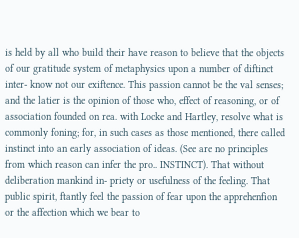is held by all who build their have reason to believe that the objects of our gratitude system of metaphysics upon a number of diftinct inter- know not our exiftence. This passion cannot be the val senses; and the latier is the opinion of those who, effect of reasoning, or of association founded on rea. with Locke and Hartley, resolve what is commonly foning; for, in such cases as those mentioned, there called instinct into an early association of ideas. (See are no principles from which reason can infer the pro.. INSTINCT). That without deliberation mankind in- priety or usefulness of the feeling. That public spirit, ftantly feel the passion of fear upon the apprehenfion or the affection which we bear to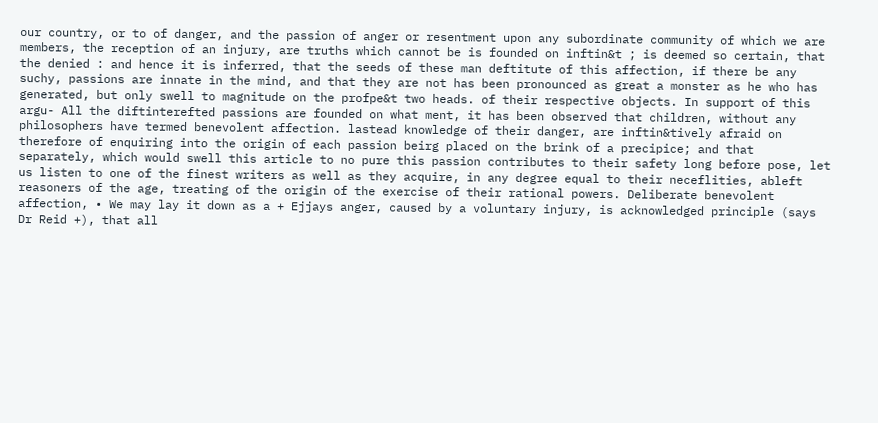our country, or to of danger, and the passion of anger or resentment upon any subordinate community of which we are members, the reception of an injury, are truths which cannot be is founded on inftin&t ; is deemed so certain, that the denied : and hence it is inferred, that the seeds of these man deftitute of this affection, if there be any suchy, passions are innate in the mind, and that they are not has been pronounced as great a monster as he who has generated, but only swell to magnitude on the profpe&t two heads. of their respective objects. In support of this argu- All the diftinterefted passions are founded on what ment, it has been observed that children, without any philosophers have termed benevolent affection. lastead knowledge of their danger, are inftin&tively afraid on therefore of enquiring into the origin of each passion beirg placed on the brink of a precipice; and that separately, which would swell this article to no pure this passion contributes to their safety long before pose, let us listen to one of the finest writers as well as they acquire, in any degree equal to their neceflities, ableft reasoners of the age, treating of the origin of the exercise of their rational powers. Deliberate benevolent affection, • We may lay it down as a + Ejjays anger, caused by a voluntary injury, is acknowledged principle (says Dr Reid +), that all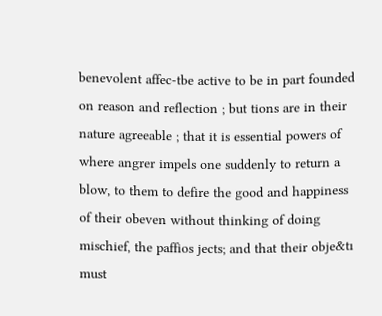benevolent affec-tbe active to be in part founded on reason and reflection ; but tions are in their nature agreeable ; that it is essential powers of where angrer impels one suddenly to return a blow, to them to defire the good and happiness of their obeven without thinking of doing mischief, the paffios jects; and that their obje&tı must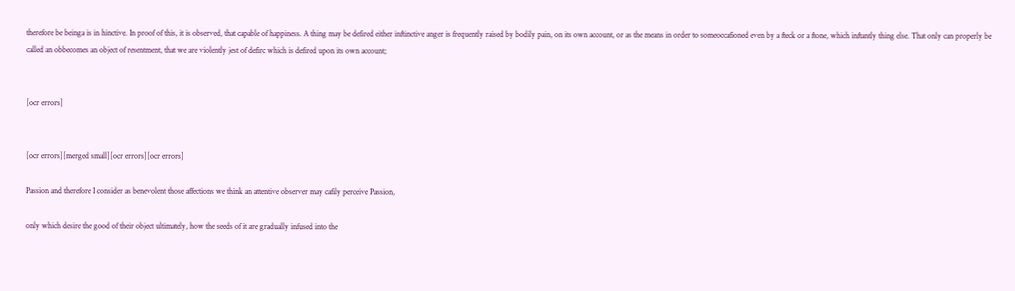therefore be beinga is in hinctive. In proof of this, it is observed, that capable of happiness. A thing may be defired either inftinctive anger is frequently raised by bodily pain, on its own account, or as the means in order to someoccafioned even by a fteck or a ftone, which inftantly thing else. That only can properly be called an obbecomes an object of resentment, that we are violently jest of defirc which is defired upon its own account;


[ocr errors]


[ocr errors][merged small][ocr errors][ocr errors]

Passion and therefore I consider as benevolent those affections we think an attentive observer may cafily perceive Passion,

only which desire the good of their object ultimately, how the seeds of it are gradually infused into the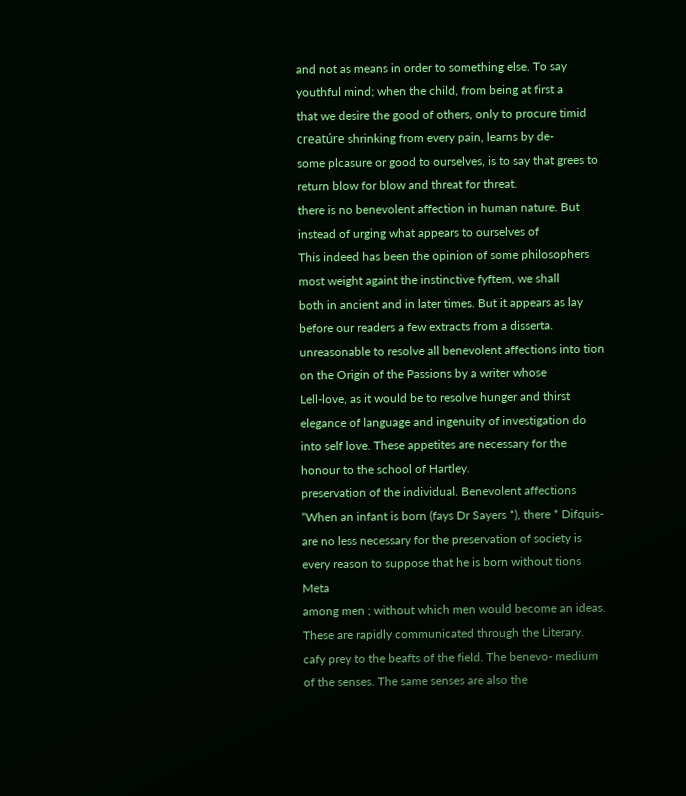and not as means in order to something else. To say youthful mind; when the child, from being at first a
that we desire the good of others, only to procure timid creatúre shrinking from every pain, learns by de-
some plcasure or good to ourselves, is to say that grees to return blow for blow and threat for threat.
there is no benevolent affection in human nature. But instead of urging what appears to ourselves of
This indeed has been the opinion of some philosophers most weight againt the instinctive fyftem, we shall
both in ancient and in later times. But it appears as lay before our readers a few extracts from a disserta.
unreasonable to resolve all benevolent affections into tion on the Origin of the Passions by a writer whose
Lell-love, as it would be to resolve hunger and thirst elegance of language and ingenuity of investigation do
into self love. These appetites are necessary for the honour to the school of Hartley.
preservation of the individual. Benevolent affections “When an infant is born (fays Dr Sayers *), there * Difquis-
are no less necessary for the preservation of society is every reason to suppose that he is born without tions Meta
among men ; without which men would become an ideas. These are rapidly communicated through the Literary.
cafy prey to the beafts of the field. The benevo- medium of the senses. The same senses are also the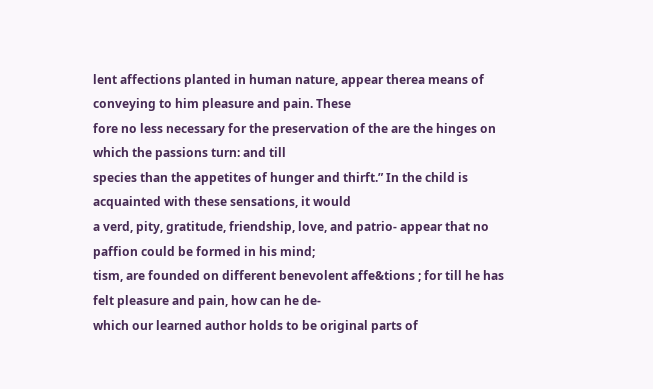lent affections planted in human nature, appear therea means of conveying to him pleasure and pain. These
fore no less necessary for the preservation of the are the hinges on which the passions turn: and till
species than the appetites of hunger and thirft.” In the child is acquainted with these sensations, it would
a verd, pity, gratitude, friendship, love, and patrio- appear that no paffion could be formed in his mind;
tism, are founded on different benevolent affe&tions ; for till he has felt pleasure and pain, how can he de-
which our learned author holds to be original parts of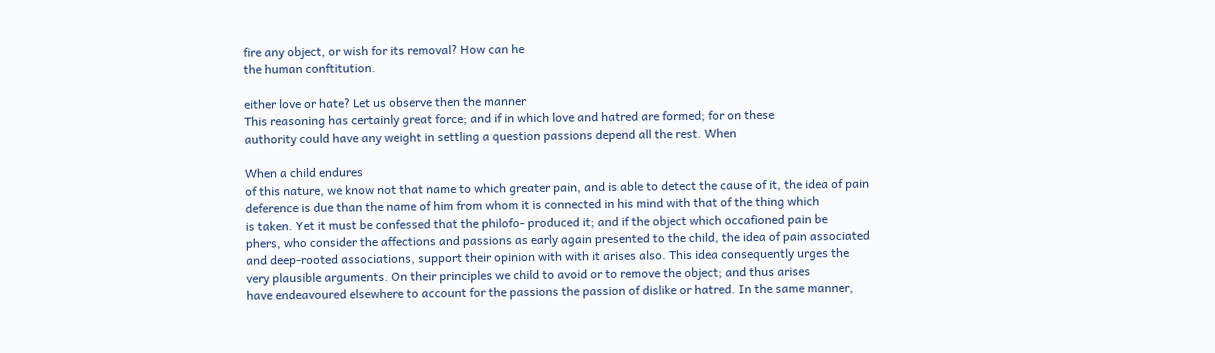fire any object, or wish for its removal? How can he
the human conftitution.

either love or hate? Let us observe then the manner
This reasoning has certainly great force; and if in which love and hatred are formed; for on these
authority could have any weight in settling a question passions depend all the rest. When

When a child endures
of this nature, we know not that name to which greater pain, and is able to detect the cause of it, the idea of pain
deference is due than the name of him from whom it is connected in his mind with that of the thing which
is taken. Yet it must be confessed that the philofo- produced it; and if the object which occafioned pain be
phers, who consider the affections and passions as early again presented to the child, the idea of pain associated
and deep-rooted associations, support their opinion with with it arises also. This idea consequently urges the
very plausible arguments. On their principles we child to avoid or to remove the object; and thus arises
have endeavoured elsewhere to account for the passions the passion of dislike or hatred. In the same manner,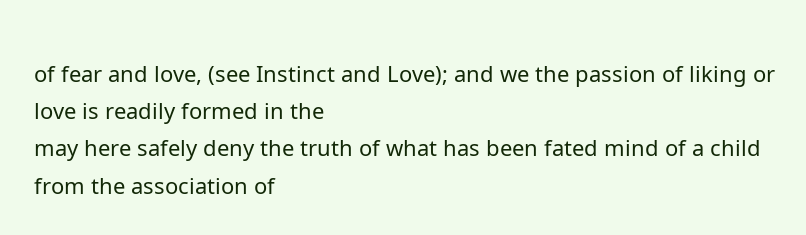of fear and love, (see Instinct and Love); and we the passion of liking or love is readily formed in the
may here safely deny the truth of what has been fated mind of a child from the association of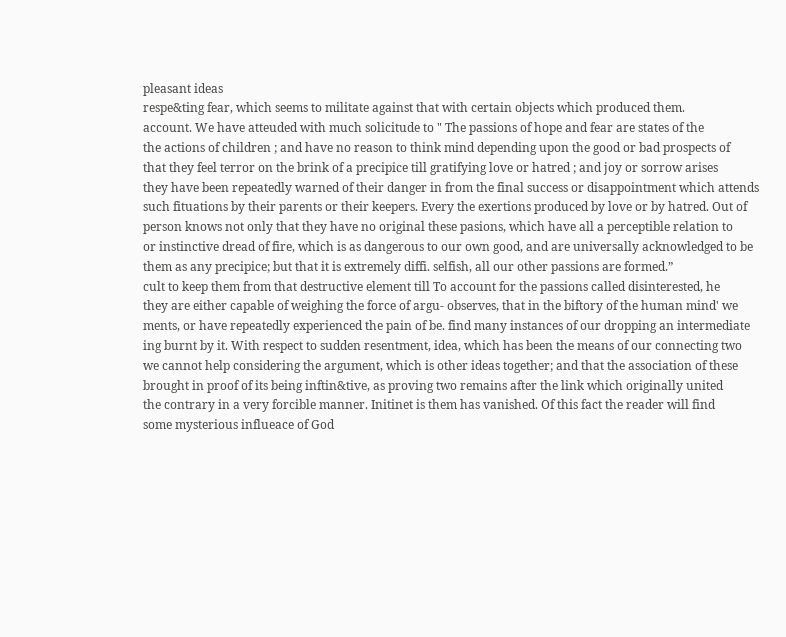pleasant ideas
respe&ting fear, which seems to militate against that with certain objects which produced them.
account. We have atteuded with much solicitude to " The passions of hope and fear are states of the
the actions of children ; and have no reason to think mind depending upon the good or bad prospects of
that they feel terror on the brink of a precipice till gratifying love or hatred ; and joy or sorrow arises
they have been repeatedly warned of their danger in from the final success or disappointment which attends
such fituations by their parents or their keepers. Every the exertions produced by love or by hatred. Out of
person knows not only that they have no original these pasions, which have all a perceptible relation to
or instinctive dread of fire, which is as dangerous to our own good, and are universally acknowledged to be
them as any precipice; but that it is extremely diffi. selfish, all our other passions are formed.”
cult to keep them from that destructive element till To account for the passions called disinterested, he
they are either capable of weighing the force of argu- observes, that in the biftory of the human mind' we
ments, or have repeatedly experienced the pain of be. find many instances of our dropping an intermediate
ing burnt by it. With respect to sudden resentment, idea, which has been the means of our connecting two
we cannot help considering the argument, which is other ideas together; and that the association of these
brought in proof of its being inftin&tive, as proving two remains after the link which originally united
the contrary in a very forcible manner. Initinet is them has vanished. Of this fact the reader will find
some mysterious influeace of God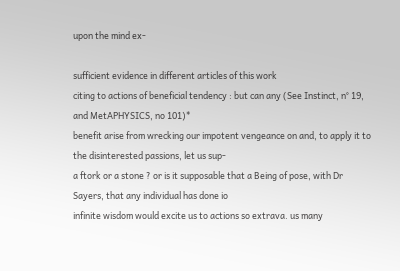upon the mind ex-

sufficient evidence in different articles of this work
citing to actions of beneficial tendency : but can any (See Instinct, n° 19, and MetAPHYSICS, no 101)*
benefit arise from wrecking our impotent vengeance on and, to apply it to the disinterested passions, let us sup-
a ftork or a stone ? or is it supposable that a Being of pose, with Dr Sayers, that any individual has done io
infinite wisdom would excite us to actions so extrava. us many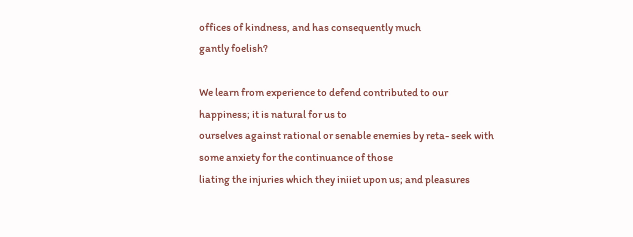offices of kindness, and has consequently much
gantly foelish?

We learn from experience to defend contributed to our happiness; it is natural for us to
ourselves against rational or senable enemies by reta- seek with some anxiety for the continuance of those
liating the injuries which they iniiet upon us; and pleasures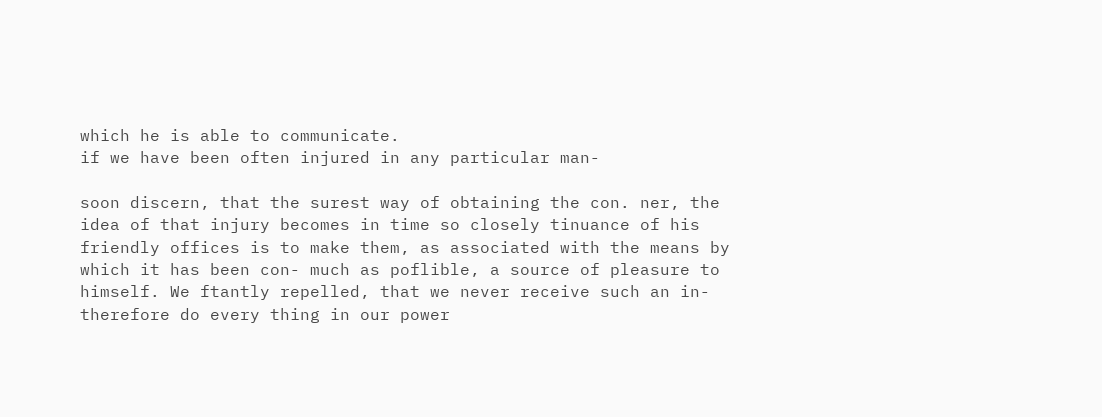which he is able to communicate.
if we have been often injured in any particular man-

soon discern, that the surest way of obtaining the con. ner, the idea of that injury becomes in time so closely tinuance of his friendly offices is to make them, as associated with the means by which it has been con- much as poflible, a source of pleasure to himself. We ftantly repelled, that we never receive such an in- therefore do every thing in our power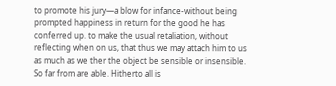to promote his jury—a blow for infance-without being prompted happiness in return for the good he has conferred up. to make the usual retaliation, without reflecting when on us, that thus we may attach him to us as much as we ther the object be sensible or insensible. So far from are able. Hitherto all is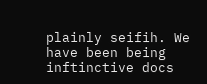plainly seifih. We have been being inftinctive docs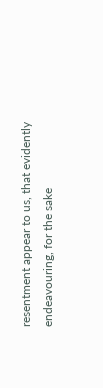resentment appear to us, that evidently endeavouring, for the sake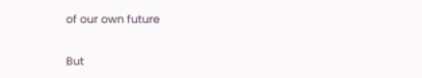of our own future


But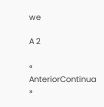we

A 2

« AnteriorContinua »